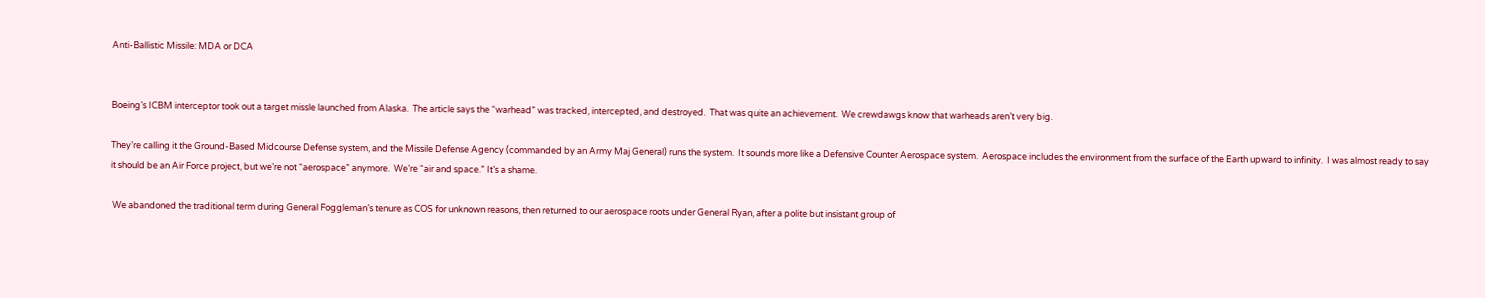Anti-Ballistic Missile: MDA or DCA


Boeing’s ICBM interceptor took out a target missle launched from Alaska.  The article says the “warhead” was tracked, intercepted, and destroyed.  That was quite an achievement.  We crewdawgs know that warheads aren’t very big.

They’re calling it the Ground-Based Midcourse Defense system, and the Missile Defense Agency (commanded by an Army Maj General) runs the system.  It sounds more like a Defensive Counter Aerospace system.  Aerospace includes the environment from the surface of the Earth upward to infinity.  I was almost ready to say it should be an Air Force project, but we’re not “aerospace” anymore.  We’re “air and space.” It’s a shame.

 We abandoned the traditional term during General Foggleman’s tenure as COS for unknown reasons, then returned to our aerospace roots under General Ryan, after a polite but insistant group of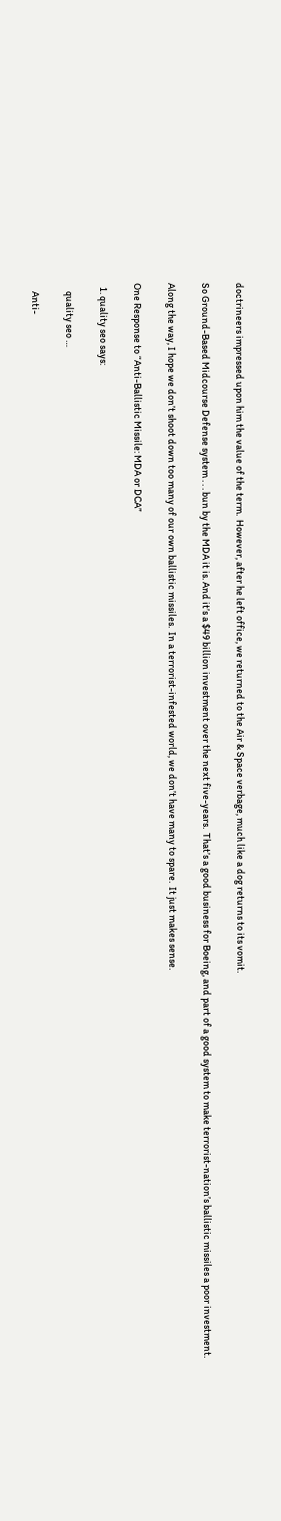doctrineers impressed upon him the value of the term.  However, after he left office, we returned to the Air & Space verbage, much like a dog returns to its vomit.

So Ground-Based Midcourse Defense system . . . bun by the MDA it is. And it’s a $49 billion investment over the next five-years.  That’s a good business for Boeing, and part of a good system to make terrorist-nation’s ballistic missiles a poor investment.

Along the way, I hope we don’t shoot down too many of our own ballistic missiles.  In a terrorist-infested world, we don’t have many to spare.  It just makes sense.

One Response to “Anti-Ballistic Missile: MDA or DCA”

  1. quality seo says:

    quality seo …

    Anti-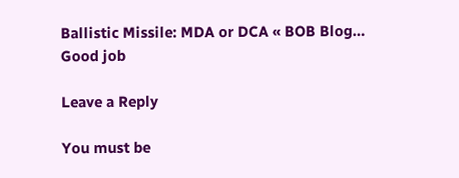Ballistic Missile: MDA or DCA « BOB Blog… Good job

Leave a Reply

You must be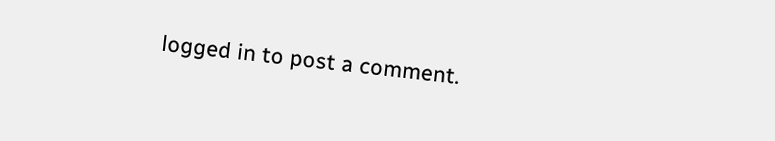logged in to post a comment.